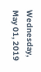Wednesday, May 01, 2019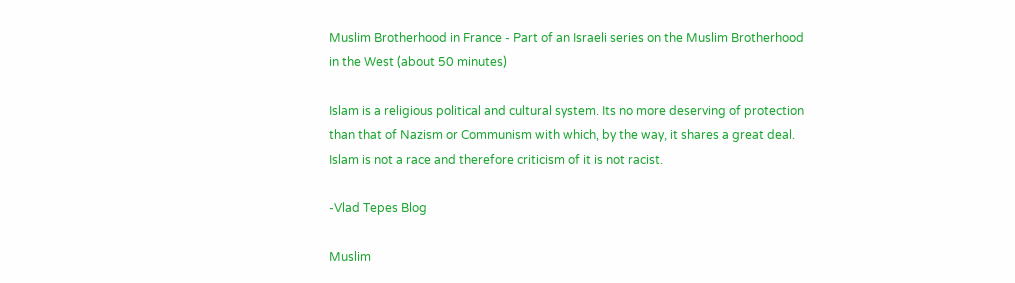Muslim Brotherhood in France - Part of an Israeli series on the Muslim Brotherhood in the West (about 50 minutes)

Islam is a religious political and cultural system. Its no more deserving of protection than that of Nazism or Communism with which, by the way, it shares a great deal. Islam is not a race and therefore criticism of it is not racist.

-Vlad Tepes Blog

Muslim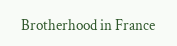Brotherhood in France